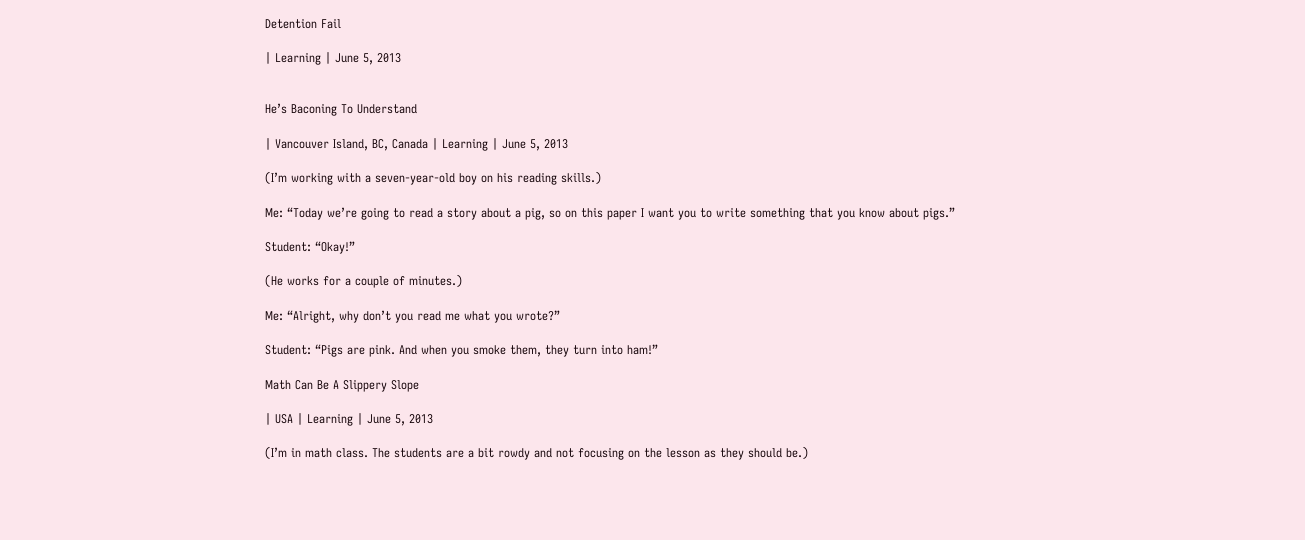Detention Fail

| Learning | June 5, 2013


He’s Baconing To Understand

| Vancouver Island, BC, Canada | Learning | June 5, 2013

(I’m working with a seven-year-old boy on his reading skills.)

Me: “Today we’re going to read a story about a pig, so on this paper I want you to write something that you know about pigs.”

Student: “Okay!”

(He works for a couple of minutes.)

Me: “Alright, why don’t you read me what you wrote?”

Student: “Pigs are pink. And when you smoke them, they turn into ham!”

Math Can Be A Slippery Slope

| USA | Learning | June 5, 2013

(I’m in math class. The students are a bit rowdy and not focusing on the lesson as they should be.)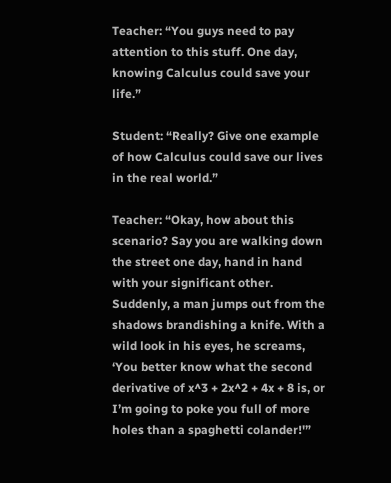Teacher: “You guys need to pay attention to this stuff. One day, knowing Calculus could save your life.”

Student: “Really? Give one example of how Calculus could save our lives in the real world.”

Teacher: “Okay, how about this scenario? Say you are walking down the street one day, hand in hand with your significant other. Suddenly, a man jumps out from the shadows brandishing a knife. With a wild look in his eyes, he screams, ‘You better know what the second derivative of x^3 + 2x^2 + 4x + 8 is, or I’m going to poke you full of more holes than a spaghetti colander!'”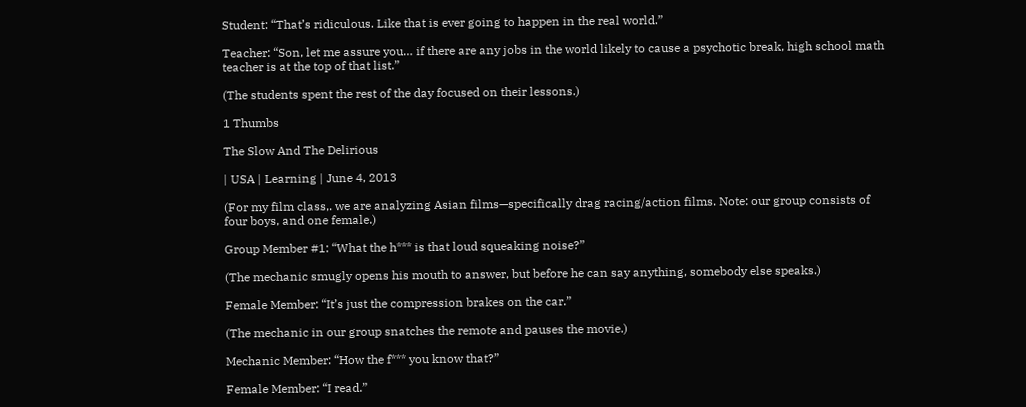Student: “That’s ridiculous. Like that is ever going to happen in the real world.”

Teacher: “Son, let me assure you… if there are any jobs in the world likely to cause a psychotic break, high school math teacher is at the top of that list.”

(The students spent the rest of the day focused on their lessons.)

1 Thumbs

The Slow And The Delirious

| USA | Learning | June 4, 2013

(For my film class,. we are analyzing Asian films—specifically drag racing/action films. Note: our group consists of four boys, and one female.)

Group Member #1: “What the h*** is that loud squeaking noise?”

(The mechanic smugly opens his mouth to answer, but before he can say anything, somebody else speaks.)

Female Member: “It’s just the compression brakes on the car.”

(The mechanic in our group snatches the remote and pauses the movie.)

Mechanic Member: “How the f*** you know that?”

Female Member: “I read.”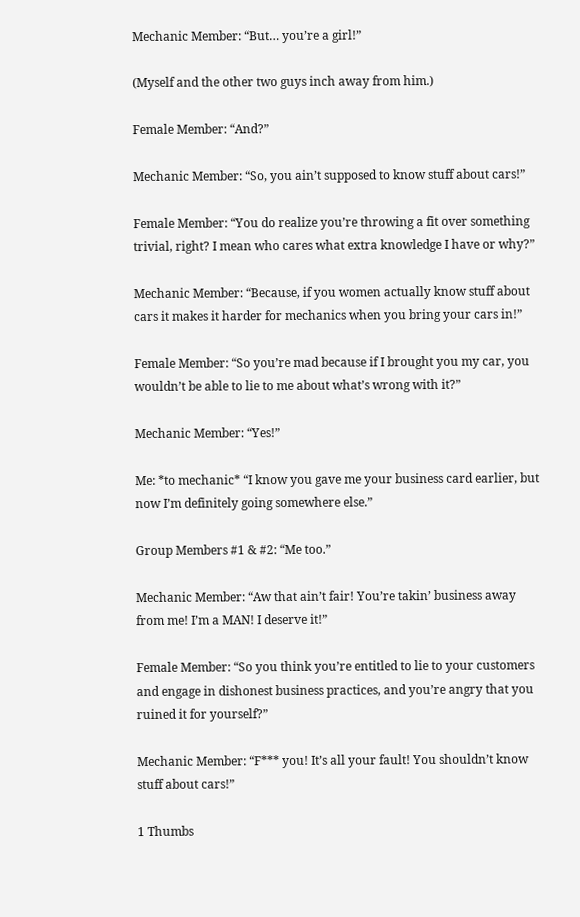Mechanic Member: “But… you’re a girl!”

(Myself and the other two guys inch away from him.)

Female Member: “And?”

Mechanic Member: “So, you ain’t supposed to know stuff about cars!”

Female Member: “You do realize you’re throwing a fit over something trivial, right? I mean who cares what extra knowledge I have or why?”

Mechanic Member: “Because, if you women actually know stuff about cars it makes it harder for mechanics when you bring your cars in!”

Female Member: “So you’re mad because if I brought you my car, you wouldn’t be able to lie to me about what’s wrong with it?”

Mechanic Member: “Yes!”

Me: *to mechanic* “I know you gave me your business card earlier, but now I’m definitely going somewhere else.”

Group Members #1 & #2: “Me too.”

Mechanic Member: “Aw that ain’t fair! You’re takin’ business away from me! I’m a MAN! I deserve it!”

Female Member: “So you think you’re entitled to lie to your customers and engage in dishonest business practices, and you’re angry that you ruined it for yourself?”

Mechanic Member: “F*** you! It’s all your fault! You shouldn’t know stuff about cars!”

1 Thumbs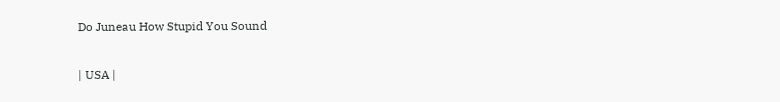Do Juneau How Stupid You Sound

| USA |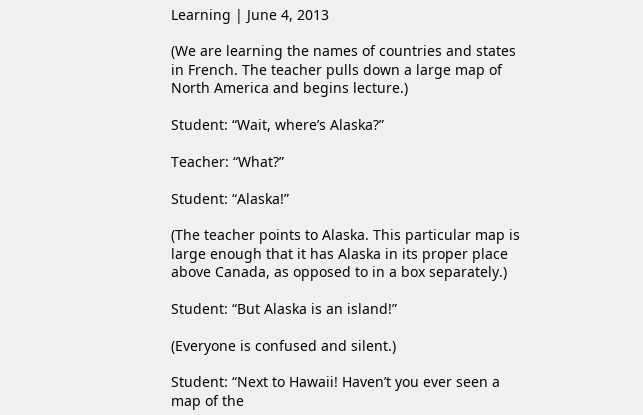Learning | June 4, 2013

(We are learning the names of countries and states in French. The teacher pulls down a large map of North America and begins lecture.)

Student: “Wait, where’s Alaska?”

Teacher: “What?”

Student: “Alaska!”

(The teacher points to Alaska. This particular map is large enough that it has Alaska in its proper place above Canada, as opposed to in a box separately.)

Student: “But Alaska is an island!”

(Everyone is confused and silent.)

Student: “Next to Hawaii! Haven’t you ever seen a map of the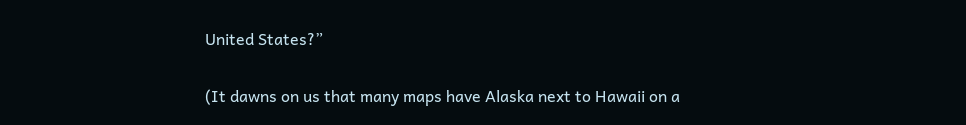United States?”

(It dawns on us that many maps have Alaska next to Hawaii on a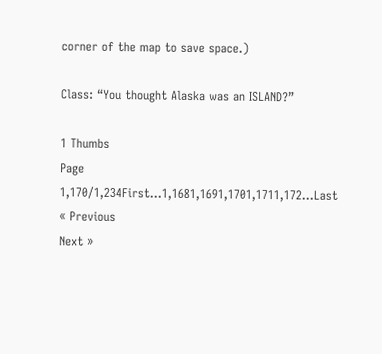corner of the map to save space.)

Class: “You thought Alaska was an ISLAND?”

1 Thumbs
Page 1,170/1,234First...1,1681,1691,1701,1711,172...Last
« Previous
Next »